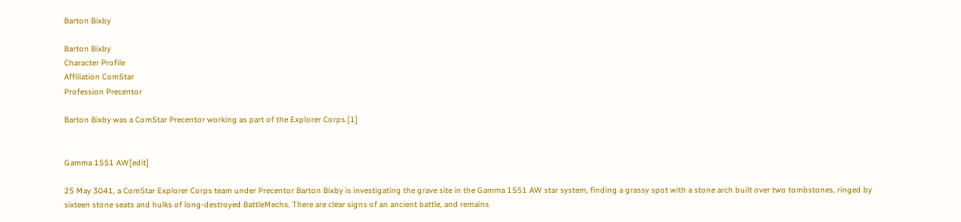Barton Bixby

Barton Bixby
Character Profile
Affiliation ComStar
Profession Precentor

Barton Bixby was a ComStar Precentor working as part of the Explorer Corps.[1]


Gamma 1551 AW[edit]

25 May 3041, a ComStar Explorer Corps team under Precentor Barton Bixby is investigating the grave site in the Gamma 1551 AW star system, finding a grassy spot with a stone arch built over two tombstones, ringed by sixteen stone seats and hulks of long-destroyed BattleMechs. There are clear signs of an ancient battle, and remains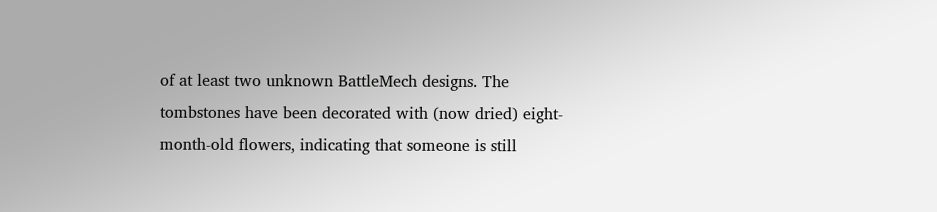of at least two unknown BattleMech designs. The tombstones have been decorated with (now dried) eight-month-old flowers, indicating that someone is still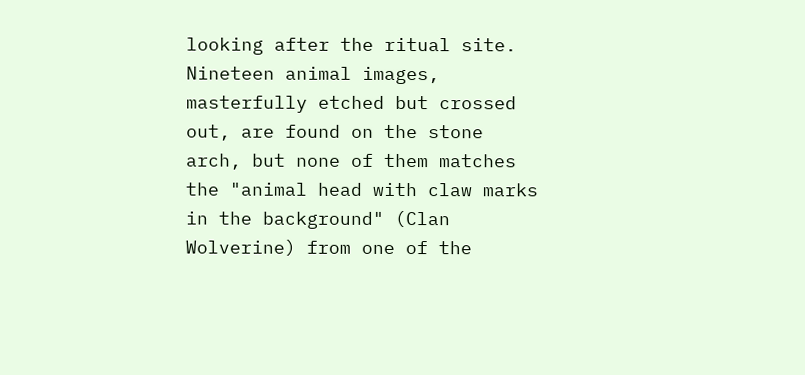looking after the ritual site. Nineteen animal images, masterfully etched but crossed out, are found on the stone arch, but none of them matches the "animal head with claw marks in the background" (Clan Wolverine) from one of the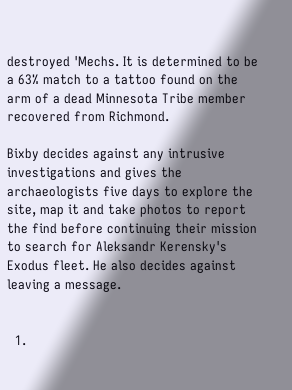destroyed 'Mechs. It is determined to be a 63% match to a tattoo found on the arm of a dead Minnesota Tribe member recovered from Richmond.

Bixby decides against any intrusive investigations and gives the archaeologists five days to explore the site, map it and take photos to report the find before continuing their mission to search for Aleksandr Kerensky's Exodus fleet. He also decides against leaving a message.


  1.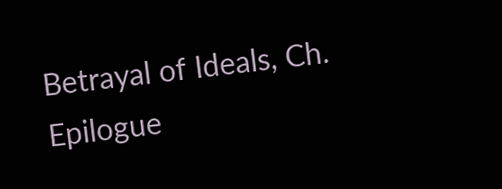Betrayal of Ideals, Ch. Epilogue